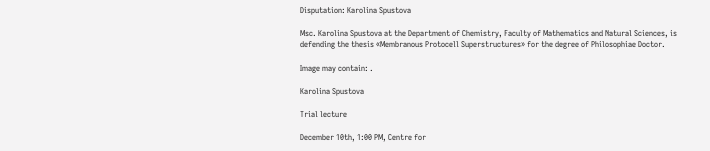Disputation: Karolina Spustova

Msc. Karolina Spustova at the Department of Chemistry, Faculty of Mathematics and Natural Sciences, is defending the thesis «Membranous Protocell Superstructures» for the degree of Philosophiae Doctor.

Image may contain: .

Karolina Spustova

Trial lecture

December 10th, 1:00 PM, Centre for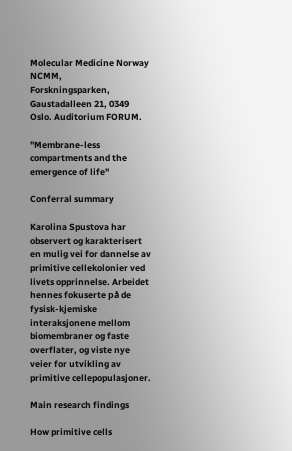Molecular Medicine Norway NCMM,
Forskningsparken, Gaustadalleen 21, 0349 Oslo. Auditorium FORUM.

"Membrane-less compartments and the emergence of life"

Conferral summary

Karolina Spustova har observert og karakterisert en mulig vei for dannelse av primitive cellekolonier ved livets opprinnelse. Arbeidet hennes fokuserte på de fysisk-kjemiske interaksjonene mellom biomembraner og faste overflater, og viste nye veier for utvikling av primitive cellepopulasjoner.

Main research findings

How primitive cells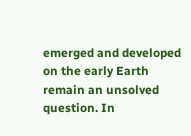emerged and developed on the early Earth remain an unsolved question. In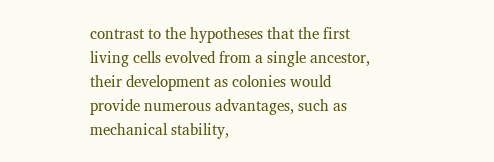contrast to the hypotheses that the first living cells evolved from a single ancestor, their development as colonies would provide numerous advantages, such as mechanical stability,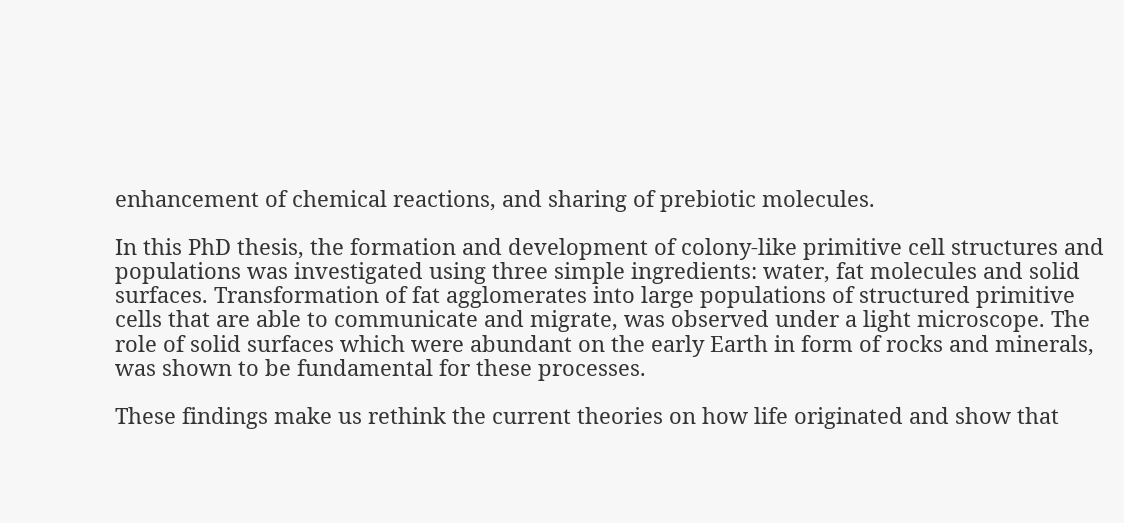enhancement of chemical reactions, and sharing of prebiotic molecules.

In this PhD thesis, the formation and development of colony-like primitive cell structures and populations was investigated using three simple ingredients: water, fat molecules and solid surfaces. Transformation of fat agglomerates into large populations of structured primitive cells that are able to communicate and migrate, was observed under a light microscope. The role of solid surfaces which were abundant on the early Earth in form of rocks and minerals, was shown to be fundamental for these processes.

These findings make us rethink the current theories on how life originated and show that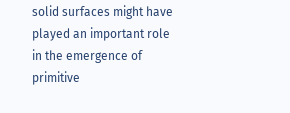solid surfaces might have played an important role in the emergence of primitive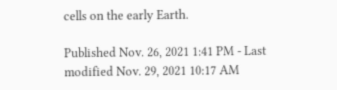cells on the early Earth.

Published Nov. 26, 2021 1:41 PM - Last modified Nov. 29, 2021 10:17 AM